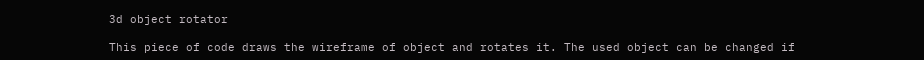3d object rotator

This piece of code draws the wireframe of object and rotates it. The used object can be changed if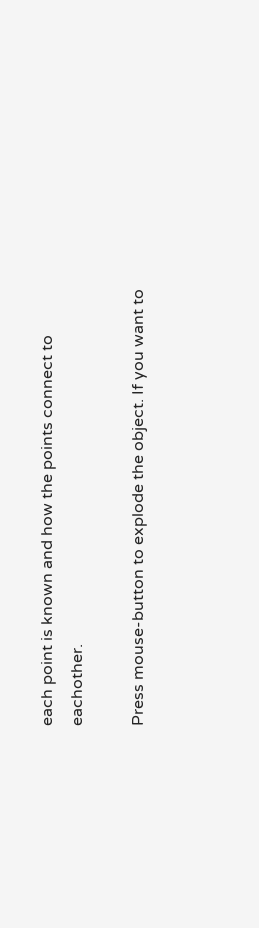each point is known and how the points connect to eachother.

Press mouse-button to explode the object. If you want to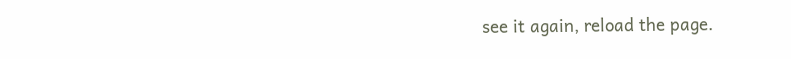see it again, reload the page.